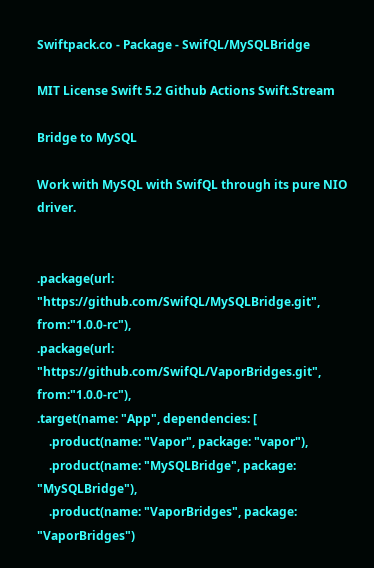Swiftpack.co - Package - SwifQL/MySQLBridge

MIT License Swift 5.2 Github Actions Swift.Stream

Bridge to MySQL

Work with MySQL with SwifQL through its pure NIO driver.


.package(url: "https://github.com/SwifQL/MySQLBridge.git", from:"1.0.0-rc"),
.package(url: "https://github.com/SwifQL/VaporBridges.git", from:"1.0.0-rc"),
.target(name: "App", dependencies: [
    .product(name: "Vapor", package: "vapor"),
    .product(name: "MySQLBridge", package: "MySQLBridge"),
    .product(name: "VaporBridges", package: "VaporBridges")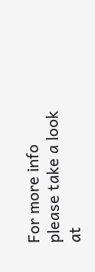For more info please take a look at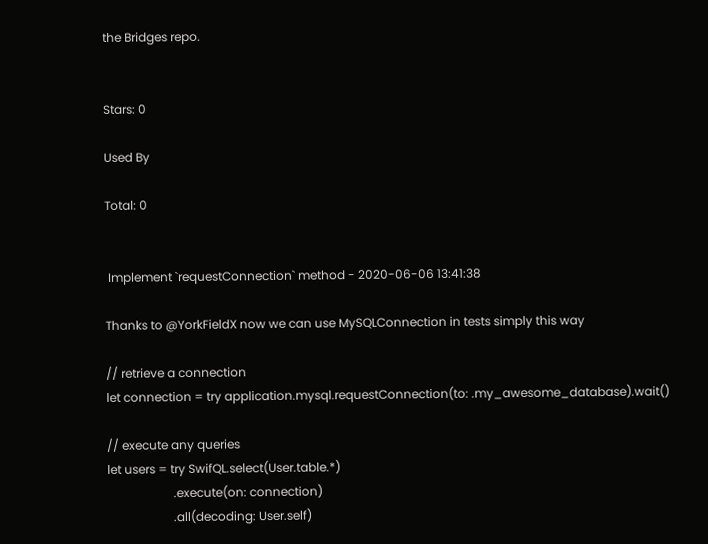the Bridges repo.


Stars: 0

Used By

Total: 0


 Implement `requestConnection` method - 2020-06-06 13:41:38

Thanks to @YorkFieldX now we can use MySQLConnection in tests simply this way

// retrieve a connection
let connection = try application.mysql.requestConnection(to: .my_awesome_database).wait()

// execute any queries
let users = try SwifQL.select(User.table.*)
                      .execute(on: connection)
                      .all(decoding: User.self)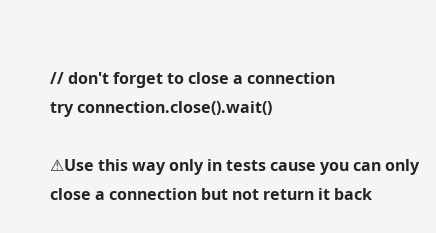// don't forget to close a connection
try connection.close().wait()

⚠Use this way only in tests cause you can only close a connection but not return it back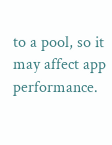to a pool, so it may affect app performance.